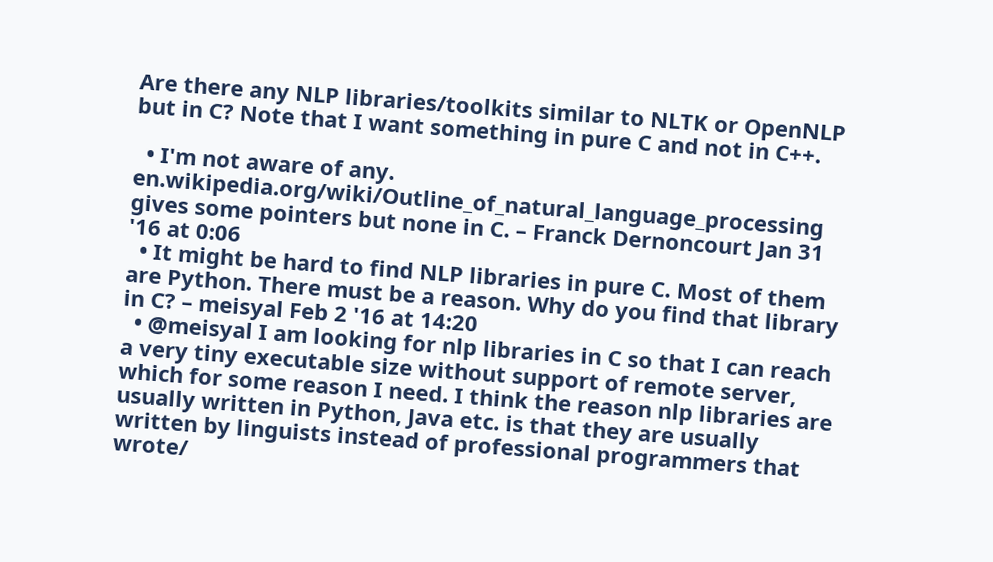Are there any NLP libraries/toolkits similar to NLTK or OpenNLP but in C? Note that I want something in pure C and not in C++.

  • I'm not aware of any. en.wikipedia.org/wiki/Outline_of_natural_language_processing gives some pointers but none in C. – Franck Dernoncourt Jan 31 '16 at 0:06
  • It might be hard to find NLP libraries in pure C. Most of them are Python. There must be a reason. Why do you find that library in C? – meisyal Feb 2 '16 at 14:20
  • @meisyal I am looking for nlp libraries in C so that I can reach a very tiny executable size without support of remote server, which for some reason I need. I think the reason nlp libraries are usually written in Python, Java etc. is that they are usually written by linguists instead of professional programmers that wrote/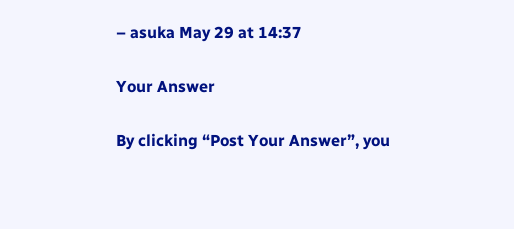– asuka May 29 at 14:37

Your Answer

By clicking “Post Your Answer”, you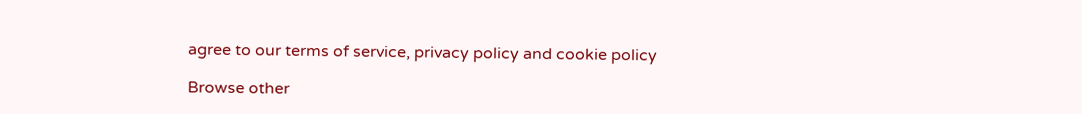agree to our terms of service, privacy policy and cookie policy

Browse other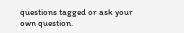questions tagged or ask your own question.